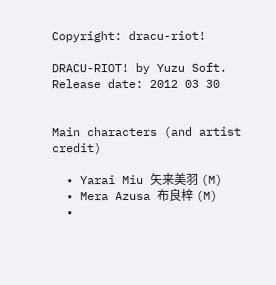Copyright: dracu-riot!

DRACU-RIOT! by Yuzu Soft.
Release date: 2012 03 30


Main characters (and artist credit)

  • Yarai Miu 矢来美羽 (M)
  • Mera Azusa 布良梓 (M)
  •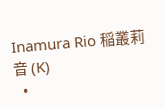Inamura Rio 稲叢莉音 (K)
  •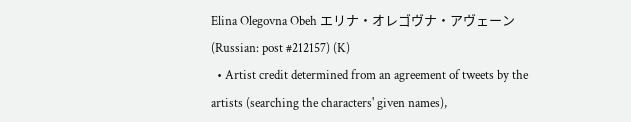Elina Olegovna Obeh エリナ・オレゴヴナ・アヴェーン (Russian: post #212157) (K)
  • Artist credit determined from an agreement of tweets by the artists (searching the characters' given names),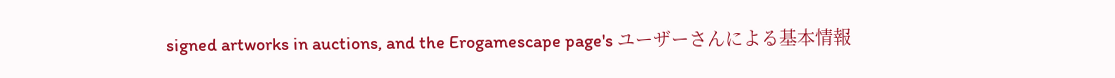signed artworks in auctions, and the Erogamescape page's ユーザーさんによる基本情報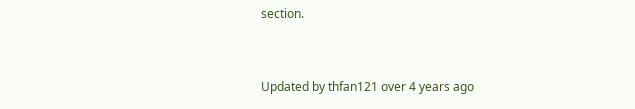section.


Updated by thfan121 over 4 years ago